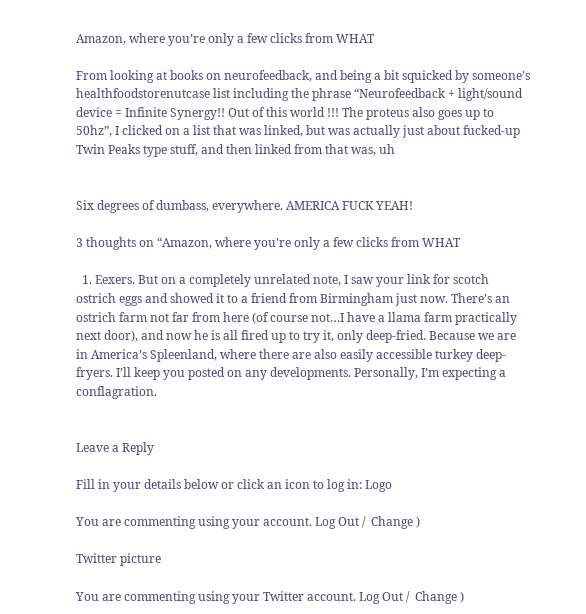Amazon, where you’re only a few clicks from WHAT

From looking at books on neurofeedback, and being a bit squicked by someone’s healthfoodstorenutcase list including the phrase “Neurofeedback + light/sound device = Infinite Synergy!! Out of this world !!! The proteus also goes up to 50hz”, I clicked on a list that was linked, but was actually just about fucked-up Twin Peaks type stuff, and then linked from that was, uh


Six degrees of dumbass, everywhere. AMERICA FUCK YEAH!

3 thoughts on “Amazon, where you’re only a few clicks from WHAT

  1. Eexers. But on a completely unrelated note, I saw your link for scotch ostrich eggs and showed it to a friend from Birmingham just now. There’s an ostrich farm not far from here (of course not…I have a llama farm practically next door), and now he is all fired up to try it, only deep-fried. Because we are in America’s Spleenland, where there are also easily accessible turkey deep-fryers. I’ll keep you posted on any developments. Personally, I’m expecting a conflagration.


Leave a Reply

Fill in your details below or click an icon to log in: Logo

You are commenting using your account. Log Out /  Change )

Twitter picture

You are commenting using your Twitter account. Log Out /  Change )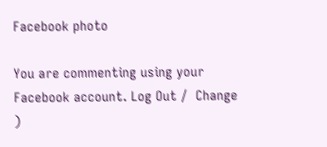Facebook photo

You are commenting using your Facebook account. Log Out /  Change )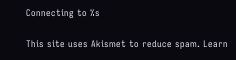Connecting to %s

This site uses Akismet to reduce spam. Learn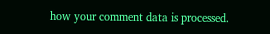how your comment data is processed.